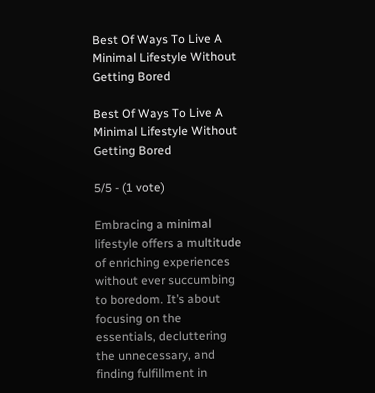Best Of Ways To Live A Minimal Lifestyle Without Getting Bored

Best Of Ways To Live A Minimal Lifestyle Without Getting Bored

5/5 - (1 vote)

Embracing a minimal lifestyle offers a multitude of enriching experiences without ever succumbing to boredom. It’s about focusing on the essentials, decluttering the unnecessary, and finding fulfillment in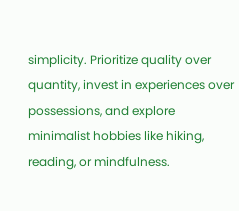simplicity. Prioritize quality over quantity, invest in experiences over possessions, and explore minimalist hobbies like hiking, reading, or mindfulness.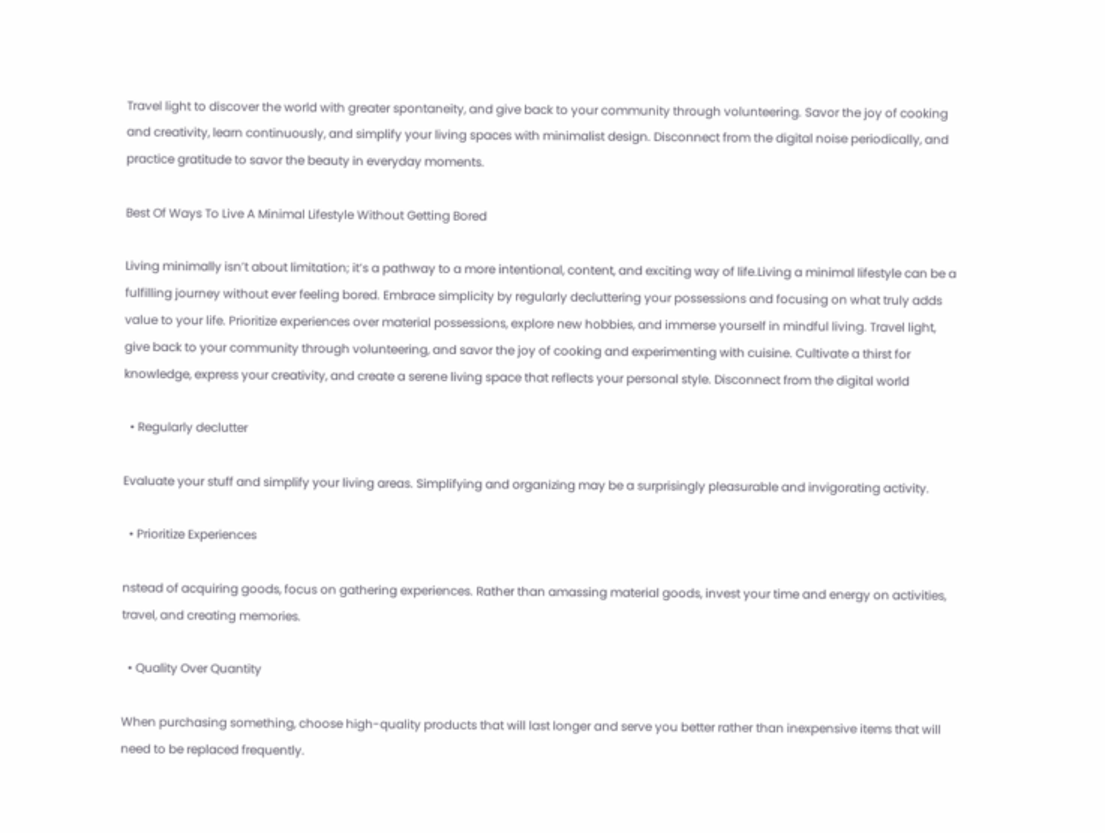Travel light to discover the world with greater spontaneity, and give back to your community through volunteering. Savor the joy of cooking and creativity, learn continuously, and simplify your living spaces with minimalist design. Disconnect from the digital noise periodically, and practice gratitude to savor the beauty in everyday moments.

Best Of Ways To Live A Minimal Lifestyle Without Getting Bored

Living minimally isn’t about limitation; it’s a pathway to a more intentional, content, and exciting way of life.Living a minimal lifestyle can be a fulfilling journey without ever feeling bored. Embrace simplicity by regularly decluttering your possessions and focusing on what truly adds value to your life. Prioritize experiences over material possessions, explore new hobbies, and immerse yourself in mindful living. Travel light, give back to your community through volunteering, and savor the joy of cooking and experimenting with cuisine. Cultivate a thirst for knowledge, express your creativity, and create a serene living space that reflects your personal style. Disconnect from the digital world

  • Regularly declutter

Evaluate your stuff and simplify your living areas. Simplifying and organizing may be a surprisingly pleasurable and invigorating activity.

  • Prioritize Experiences

nstead of acquiring goods, focus on gathering experiences. Rather than amassing material goods, invest your time and energy on activities, travel, and creating memories.

  • Quality Over Quantity

When purchasing something, choose high-quality products that will last longer and serve you better rather than inexpensive items that will need to be replaced frequently.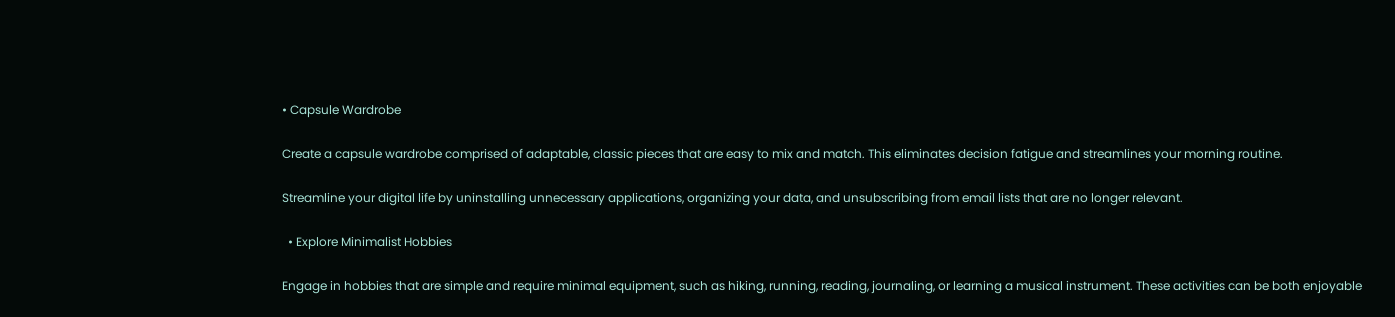• Capsule Wardrobe

Create a capsule wardrobe comprised of adaptable, classic pieces that are easy to mix and match. This eliminates decision fatigue and streamlines your morning routine.

Streamline your digital life by uninstalling unnecessary applications, organizing your data, and unsubscribing from email lists that are no longer relevant.

  • Explore Minimalist Hobbies

Engage in hobbies that are simple and require minimal equipment, such as hiking, running, reading, journaling, or learning a musical instrument. These activities can be both enjoyable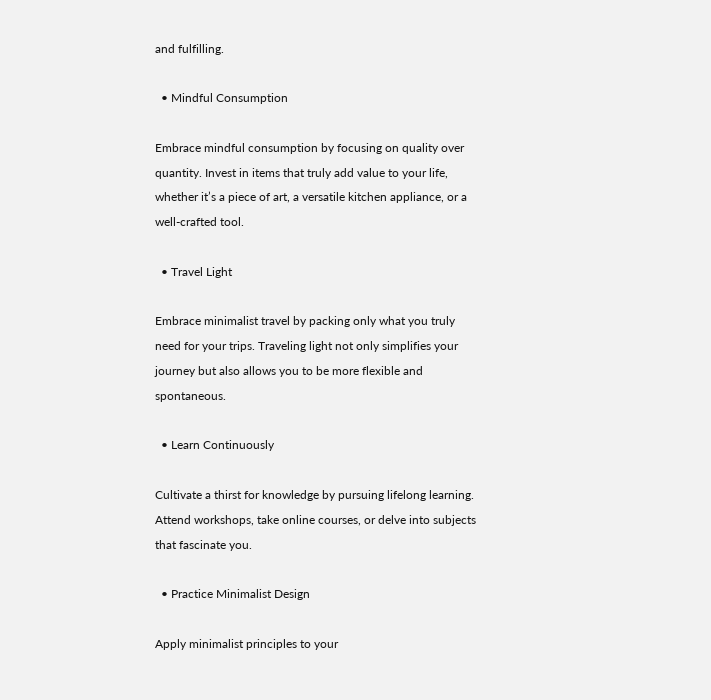and fulfilling.

  • Mindful Consumption

Embrace mindful consumption by focusing on quality over quantity. Invest in items that truly add value to your life, whether it’s a piece of art, a versatile kitchen appliance, or a well-crafted tool.

  • Travel Light

Embrace minimalist travel by packing only what you truly need for your trips. Traveling light not only simplifies your journey but also allows you to be more flexible and spontaneous.

  • Learn Continuously

Cultivate a thirst for knowledge by pursuing lifelong learning. Attend workshops, take online courses, or delve into subjects that fascinate you.

  • Practice Minimalist Design

Apply minimalist principles to your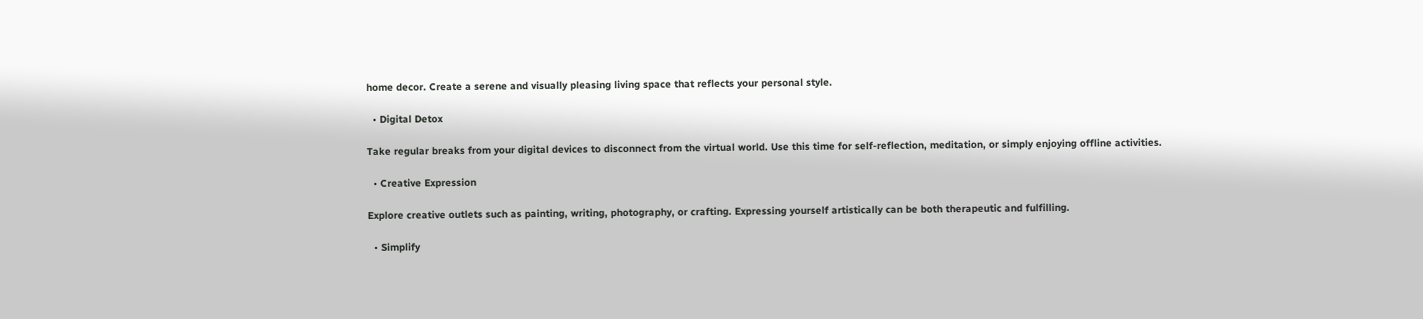home decor. Create a serene and visually pleasing living space that reflects your personal style.

  • Digital Detox

Take regular breaks from your digital devices to disconnect from the virtual world. Use this time for self-reflection, meditation, or simply enjoying offline activities.

  • Creative Expression

Explore creative outlets such as painting, writing, photography, or crafting. Expressing yourself artistically can be both therapeutic and fulfilling.

  • Simplify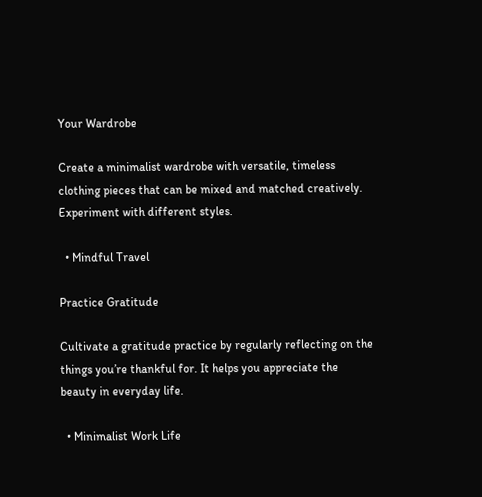Your Wardrobe

Create a minimalist wardrobe with versatile, timeless clothing pieces that can be mixed and matched creatively. Experiment with different styles.

  • Mindful Travel

Practice Gratitude

Cultivate a gratitude practice by regularly reflecting on the things you’re thankful for. It helps you appreciate the beauty in everyday life.

  • Minimalist Work Life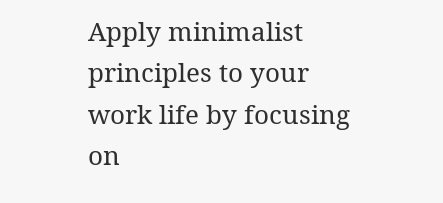Apply minimalist principles to your work life by focusing on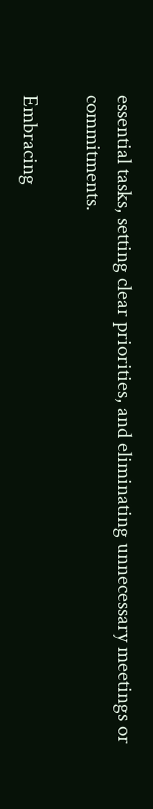essential tasks, setting clear priorities, and eliminating unnecessary meetings or commitments.

Embracing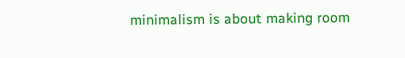minimalism is about making room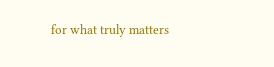for what truly matters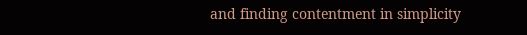and finding contentment in simplicity